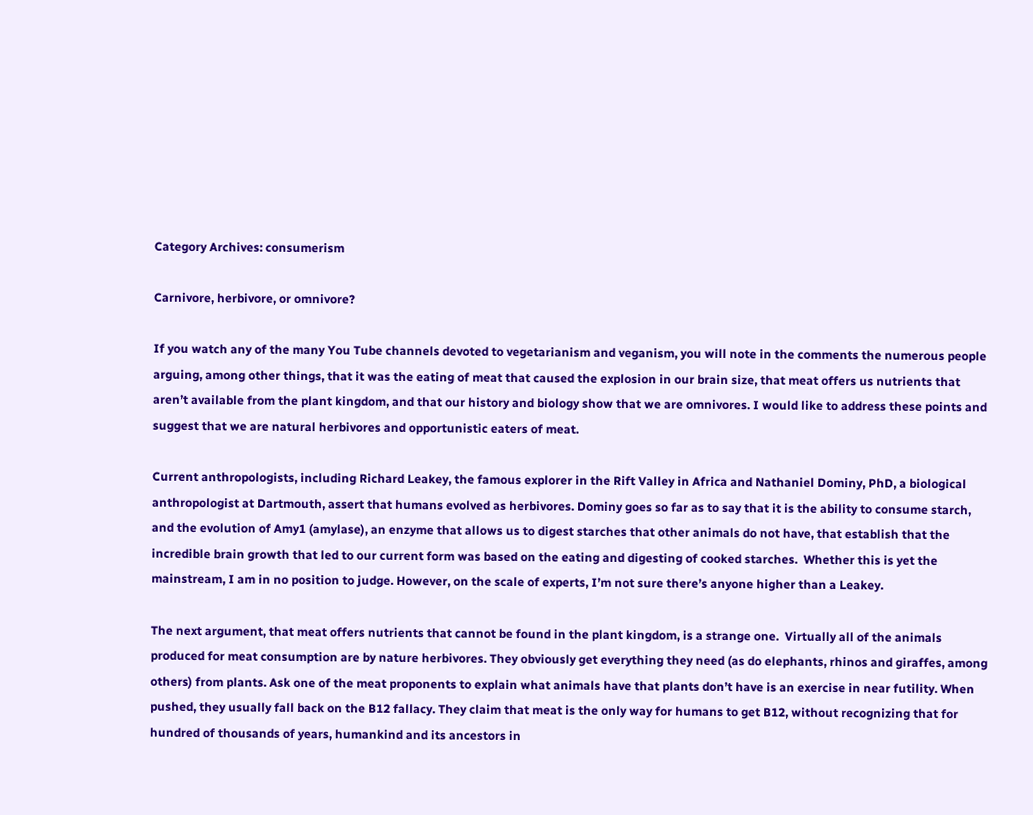Category Archives: consumerism

Carnivore, herbivore, or omnivore?

If you watch any of the many You Tube channels devoted to vegetarianism and veganism, you will note in the comments the numerous people arguing, among other things, that it was the eating of meat that caused the explosion in our brain size, that meat offers us nutrients that aren’t available from the plant kingdom, and that our history and biology show that we are omnivores. I would like to address these points and suggest that we are natural herbivores and opportunistic eaters of meat.

Current anthropologists, including Richard Leakey, the famous explorer in the Rift Valley in Africa and Nathaniel Dominy, PhD, a biological anthropologist at Dartmouth, assert that humans evolved as herbivores. Dominy goes so far as to say that it is the ability to consume starch, and the evolution of Amy1 (amylase), an enzyme that allows us to digest starches that other animals do not have, that establish that the incredible brain growth that led to our current form was based on the eating and digesting of cooked starches.  Whether this is yet the mainstream, I am in no position to judge. However, on the scale of experts, I’m not sure there’s anyone higher than a Leakey.

The next argument, that meat offers nutrients that cannot be found in the plant kingdom, is a strange one.  Virtually all of the animals produced for meat consumption are by nature herbivores. They obviously get everything they need (as do elephants, rhinos and giraffes, among others) from plants. Ask one of the meat proponents to explain what animals have that plants don’t have is an exercise in near futility. When pushed, they usually fall back on the B12 fallacy. They claim that meat is the only way for humans to get B12, without recognizing that for hundred of thousands of years, humankind and its ancestors in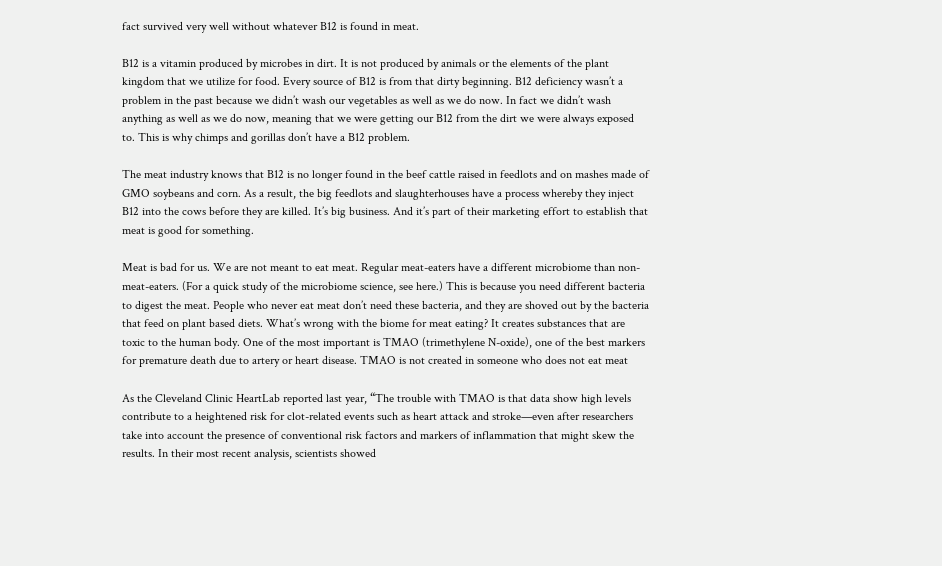fact survived very well without whatever B12 is found in meat.

B12 is a vitamin produced by microbes in dirt. It is not produced by animals or the elements of the plant kingdom that we utilize for food. Every source of B12 is from that dirty beginning. B12 deficiency wasn’t a problem in the past because we didn’t wash our vegetables as well as we do now. In fact we didn’t wash anything as well as we do now, meaning that we were getting our B12 from the dirt we were always exposed to. This is why chimps and gorillas don’t have a B12 problem.

The meat industry knows that B12 is no longer found in the beef cattle raised in feedlots and on mashes made of GMO soybeans and corn. As a result, the big feedlots and slaughterhouses have a process whereby they inject B12 into the cows before they are killed. It’s big business. And it’s part of their marketing effort to establish that meat is good for something.

Meat is bad for us. We are not meant to eat meat. Regular meat-eaters have a different microbiome than non-meat-eaters. (For a quick study of the microbiome science, see here.) This is because you need different bacteria to digest the meat. People who never eat meat don’t need these bacteria, and they are shoved out by the bacteria that feed on plant based diets. What’s wrong with the biome for meat eating? It creates substances that are toxic to the human body. One of the most important is TMAO (trimethylene N-oxide), one of the best markers for premature death due to artery or heart disease. TMAO is not created in someone who does not eat meat

As the Cleveland Clinic HeartLab reported last year, “The trouble with TMAO is that data show high levels contribute to a heightened risk for clot-related events such as heart attack and stroke—even after researchers take into account the presence of conventional risk factors and markers of inflammation that might skew the results. In their most recent analysis, scientists showed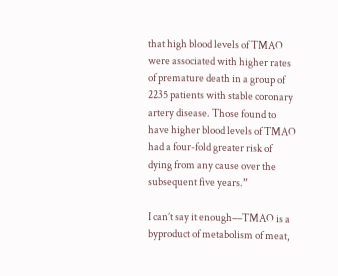that high blood levels of TMAO were associated with higher rates of premature death in a group of 2235 patients with stable coronary artery disease. Those found to have higher blood levels of TMAO had a four-fold greater risk of dying from any cause over the subsequent five years.”

I can’t say it enough––TMAO is a byproduct of metabolism of meat,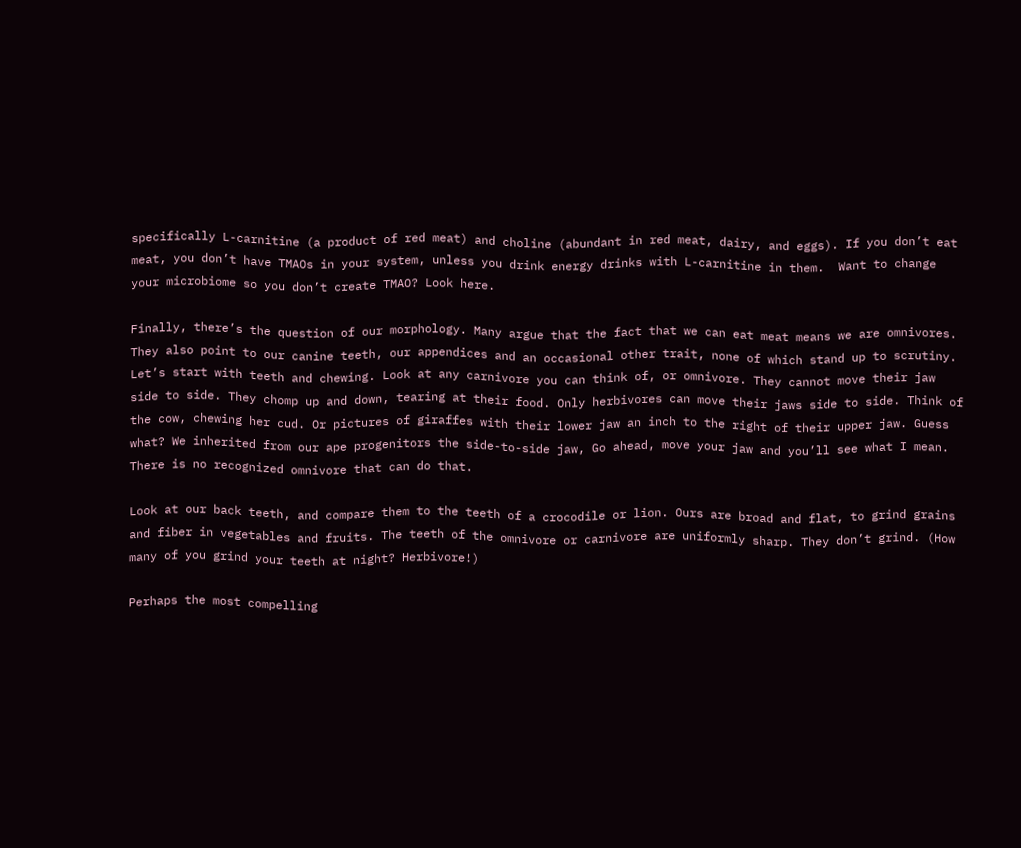specifically L-carnitine (a product of red meat) and choline (abundant in red meat, dairy, and eggs). If you don’t eat meat, you don’t have TMAOs in your system, unless you drink energy drinks with L-carnitine in them.  Want to change your microbiome so you don’t create TMAO? Look here.

Finally, there’s the question of our morphology. Many argue that the fact that we can eat meat means we are omnivores. They also point to our canine teeth, our appendices and an occasional other trait, none of which stand up to scrutiny. Let’s start with teeth and chewing. Look at any carnivore you can think of, or omnivore. They cannot move their jaw side to side. They chomp up and down, tearing at their food. Only herbivores can move their jaws side to side. Think of the cow, chewing her cud. Or pictures of giraffes with their lower jaw an inch to the right of their upper jaw. Guess what? We inherited from our ape progenitors the side-to-side jaw, Go ahead, move your jaw and you’ll see what I mean. There is no recognized omnivore that can do that.

Look at our back teeth, and compare them to the teeth of a crocodile or lion. Ours are broad and flat, to grind grains and fiber in vegetables and fruits. The teeth of the omnivore or carnivore are uniformly sharp. They don’t grind. (How many of you grind your teeth at night? Herbivore!)

Perhaps the most compelling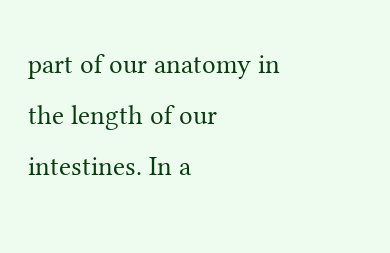part of our anatomy in the length of our intestines. In a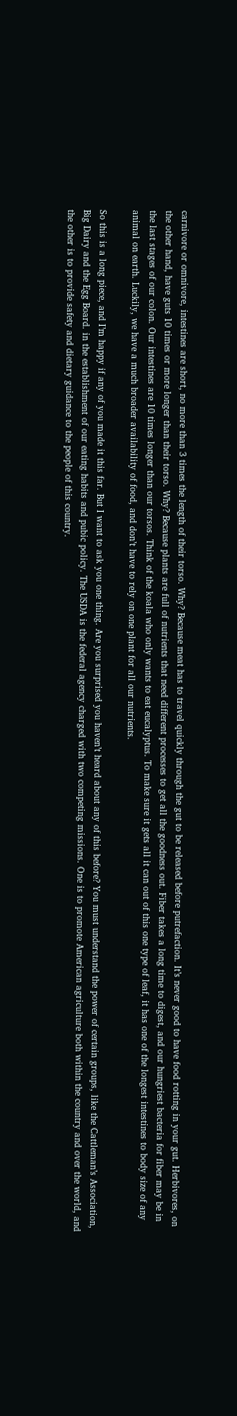carnivore or omnivore, intestines are short, no more than 3 times the length of their torso. Why? Because meat has to travel quickly through the gut to be released before putrefaction. It’s never good to have food rotting in your gut. Herbivores, on the other hand, have guts 10 times or more longer than their torso. Why? Because plants are full of nutrients that need different processes to get all the goodness out. Fiber takes a long time to digest, and our hungriest bacteria for fiber may be in the last stages of our colon. Our intestines are 10 times longer than our torsos. Think of the koala who only wants to eat eucalyptus. To make sure it gets all it can out of this one type of leaf, it has one of the longest intestines to body size of any animal on earth. Luckily, we have a much broader availability of food, and don’t have to rely on one plant for all our nutrients.

So this is a long piece, and I’m happy if any of you made it this far. But I want to ask you one thing. Are you surprised you haven’t heard about any of this before? You must understand the power of certain groups, like the Cattleman’s Association, Big Dairy and the Egg Board. in the establishment of our eating habits and pubic policy. The USDA is the federal agency charged with two competing missions. One is to promote American agriculture both within the country and over the world, and the other is to provide safety and dietary guidance to the people of this country.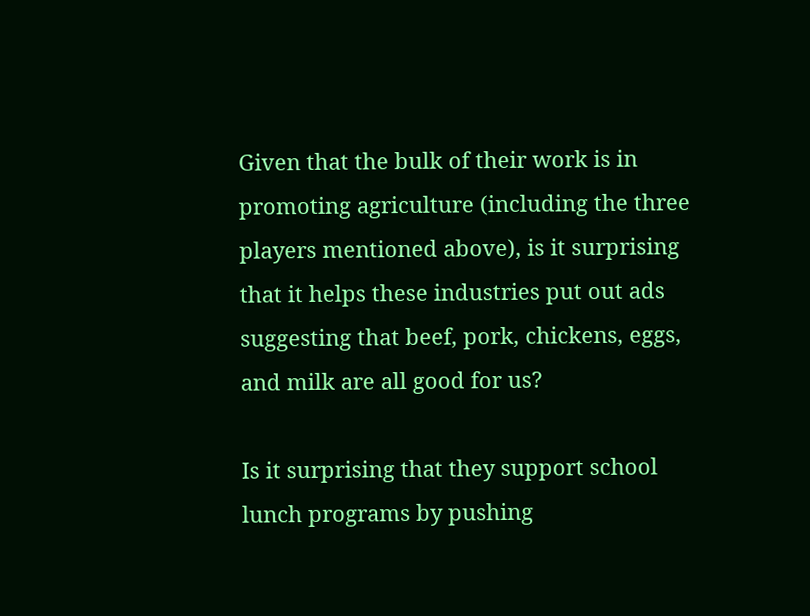Given that the bulk of their work is in promoting agriculture (including the three players mentioned above), is it surprising that it helps these industries put out ads suggesting that beef, pork, chickens, eggs, and milk are all good for us?

Is it surprising that they support school lunch programs by pushing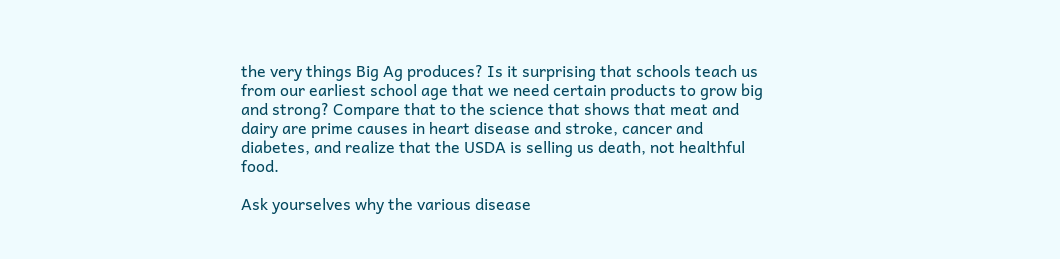the very things Big Ag produces? Is it surprising that schools teach us from our earliest school age that we need certain products to grow big and strong? Compare that to the science that shows that meat and dairy are prime causes in heart disease and stroke, cancer and diabetes, and realize that the USDA is selling us death, not healthful food.

Ask yourselves why the various disease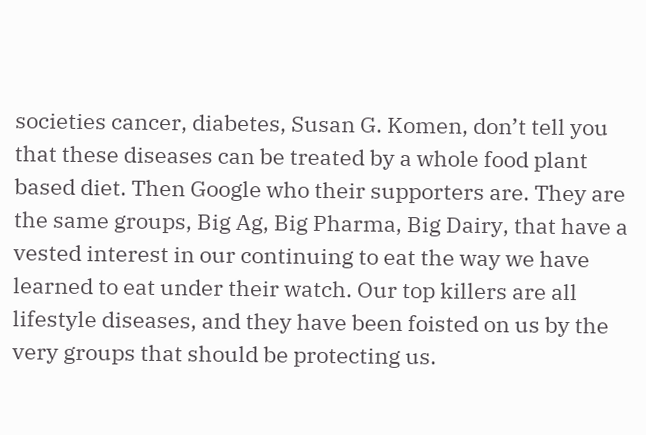societies cancer, diabetes, Susan G. Komen, don’t tell you that these diseases can be treated by a whole food plant based diet. Then Google who their supporters are. They are the same groups, Big Ag, Big Pharma, Big Dairy, that have a vested interest in our continuing to eat the way we have learned to eat under their watch. Our top killers are all lifestyle diseases, and they have been foisted on us by the very groups that should be protecting us.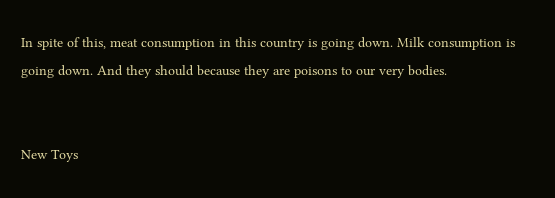In spite of this, meat consumption in this country is going down. Milk consumption is going down. And they should because they are poisons to our very bodies.


New Toys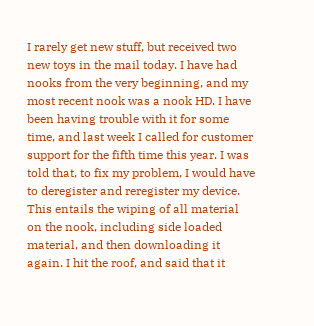I rarely get new stuff, but received two new toys in the mail today. I have had nooks from the very beginning, and my most recent nook was a nook HD. I have been having trouble with it for some time, and last week I called for customer support for the fifth time this year. I was told that, to fix my problem, I would have to deregister and reregister my device. This entails the wiping of all material on the nook, including side loaded material, and then downloading it again. I hit the roof, and said that it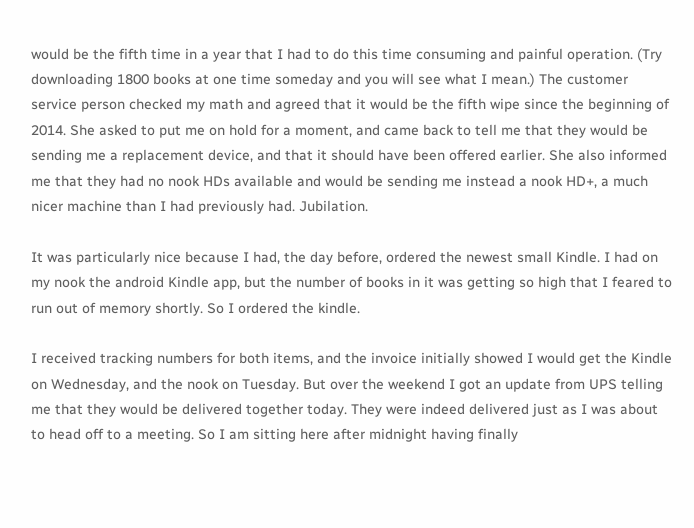would be the fifth time in a year that I had to do this time consuming and painful operation. (Try downloading 1800 books at one time someday and you will see what I mean.) The customer service person checked my math and agreed that it would be the fifth wipe since the beginning of 2014. She asked to put me on hold for a moment, and came back to tell me that they would be sending me a replacement device, and that it should have been offered earlier. She also informed me that they had no nook HDs available and would be sending me instead a nook HD+, a much nicer machine than I had previously had. Jubilation.

It was particularly nice because I had, the day before, ordered the newest small Kindle. I had on my nook the android Kindle app, but the number of books in it was getting so high that I feared to run out of memory shortly. So I ordered the kindle.

I received tracking numbers for both items, and the invoice initially showed I would get the Kindle on Wednesday, and the nook on Tuesday. But over the weekend I got an update from UPS telling me that they would be delivered together today. They were indeed delivered just as I was about to head off to a meeting. So I am sitting here after midnight having finally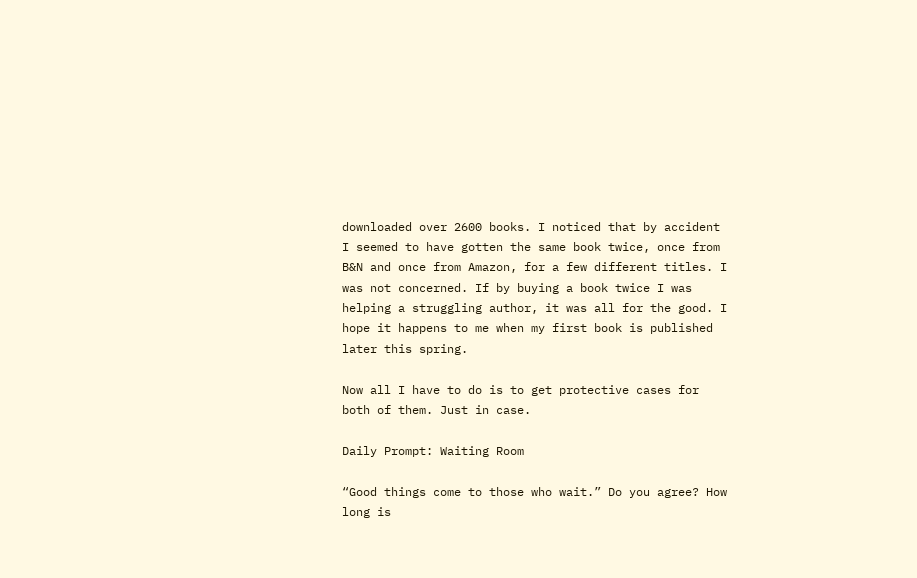downloaded over 2600 books. I noticed that by accident I seemed to have gotten the same book twice, once from B&N and once from Amazon, for a few different titles. I was not concerned. If by buying a book twice I was helping a struggling author, it was all for the good. I hope it happens to me when my first book is published later this spring.

Now all I have to do is to get protective cases for both of them. Just in case.

Daily Prompt: Waiting Room

“Good things come to those who wait.” Do you agree? How long is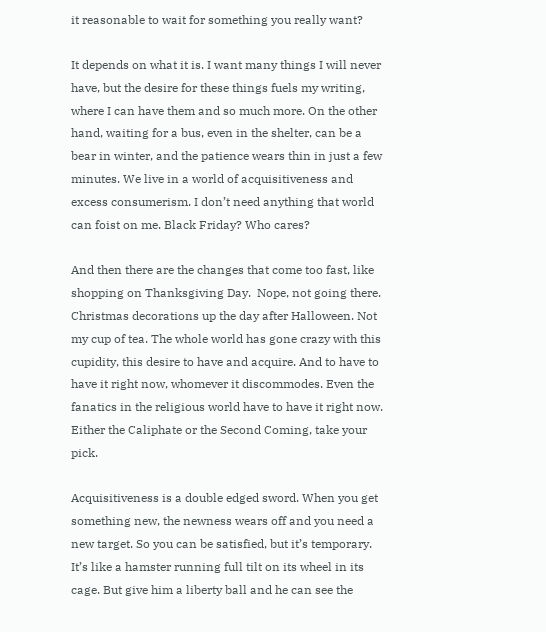it reasonable to wait for something you really want?

It depends on what it is. I want many things I will never have, but the desire for these things fuels my writing, where I can have them and so much more. On the other hand, waiting for a bus, even in the shelter, can be a bear in winter, and the patience wears thin in just a few minutes. We live in a world of acquisitiveness and excess consumerism. I don’t need anything that world can foist on me. Black Friday? Who cares?

And then there are the changes that come too fast, like shopping on Thanksgiving Day.  Nope, not going there. Christmas decorations up the day after Halloween. Not my cup of tea. The whole world has gone crazy with this cupidity, this desire to have and acquire. And to have to have it right now, whomever it discommodes. Even the fanatics in the religious world have to have it right now. Either the Caliphate or the Second Coming, take your pick.

Acquisitiveness is a double edged sword. When you get something new, the newness wears off and you need a new target. So you can be satisfied, but it’s temporary. It’s like a hamster running full tilt on its wheel in its cage. But give him a liberty ball and he can see the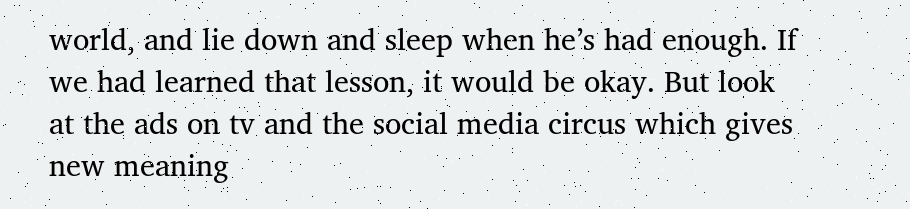world, and lie down and sleep when he’s had enough. If we had learned that lesson, it would be okay. But look at the ads on tv and the social media circus which gives new meaning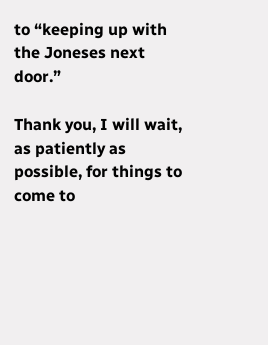to “keeping up with the Joneses next door.”

Thank you, I will wait, as patiently as possible, for things to come to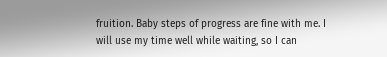fruition. Baby steps of progress are fine with me. I will use my time well while waiting, so I can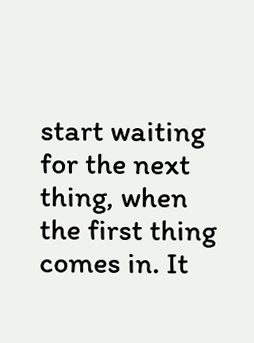start waiting for the next thing, when the first thing comes in. It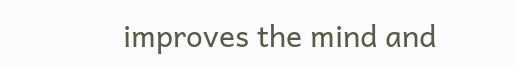improves the mind and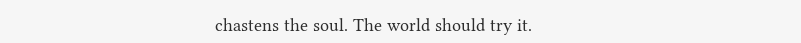chastens the soul. The world should try it.